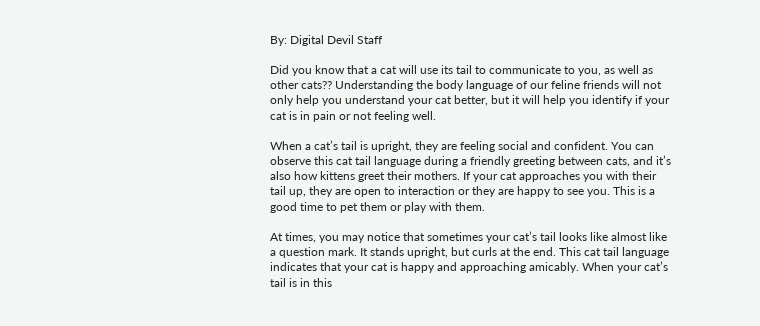By: Digital Devil Staff

Did you know that a cat will use its tail to communicate to you, as well as other cats?? Understanding the body language of our feline friends will not only help you understand your cat better, but it will help you identify if your cat is in pain or not feeling well.

When a cat’s tail is upright, they are feeling social and confident. You can observe this cat tail language during a friendly greeting between cats, and it’s also how kittens greet their mothers. If your cat approaches you with their tail up, they are open to interaction or they are happy to see you. This is a good time to pet them or play with them.

At times, you may notice that sometimes your cat’s tail looks like almost like a question mark. It stands upright, but curls at the end. This cat tail language indicates that your cat is happy and approaching amicably. When your cat’s tail is in this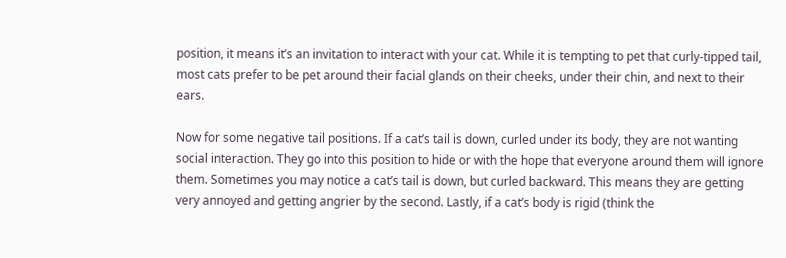position, it means it’s an invitation to interact with your cat. While it is tempting to pet that curly-tipped tail, most cats prefer to be pet around their facial glands on their cheeks, under their chin, and next to their ears.

Now for some negative tail positions. If a cat’s tail is down, curled under its body, they are not wanting social interaction. They go into this position to hide or with the hope that everyone around them will ignore them. Sometimes you may notice a cat’s tail is down, but curled backward. This means they are getting very annoyed and getting angrier by the second. Lastly, if a cat’s body is rigid (think the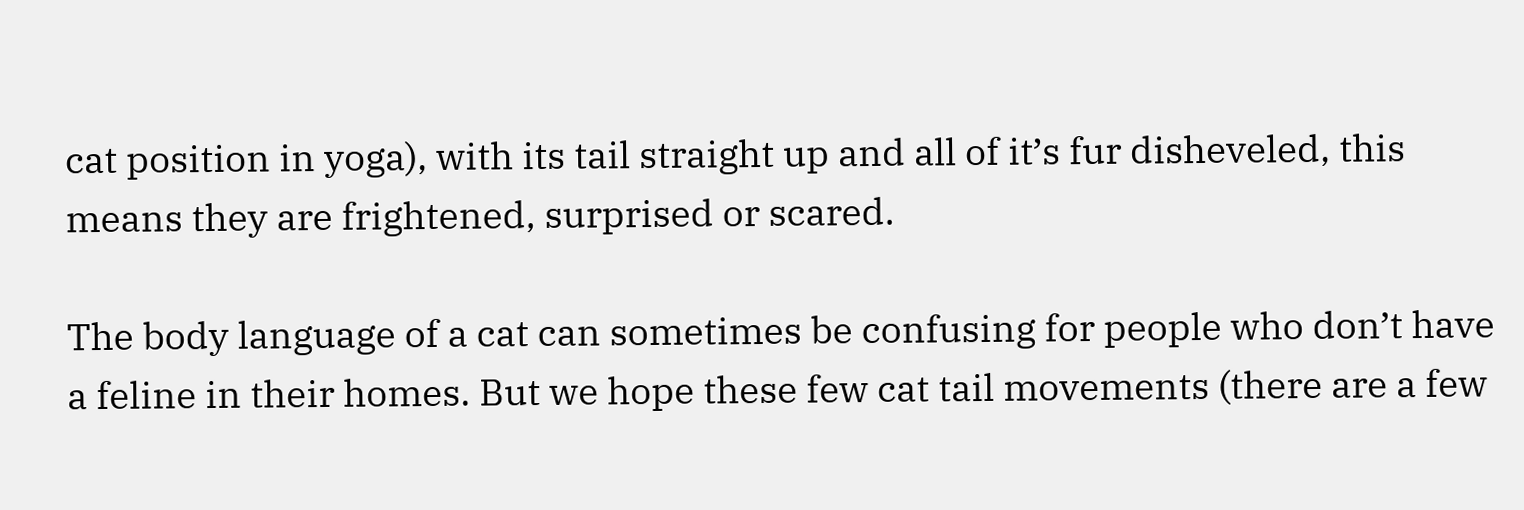cat position in yoga), with its tail straight up and all of it’s fur disheveled, this means they are frightened, surprised or scared.

The body language of a cat can sometimes be confusing for people who don’t have a feline in their homes. But we hope these few cat tail movements (there are a few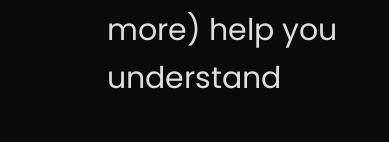more) help you understand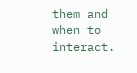them and when to interact.